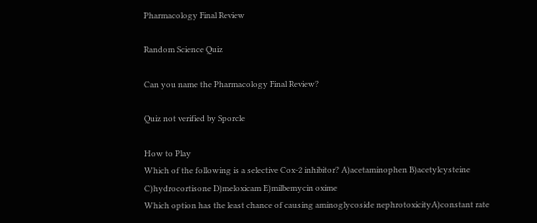Pharmacology Final Review

Random Science Quiz

Can you name the Pharmacology Final Review?

Quiz not verified by Sporcle

How to Play
Which of the following is a selective Cox-2 inhibitor? A)acetaminophen B)acetylcysteine C)hydrocortisone D)meloxicam E)milbemycin oxime
Which option has the least chance of causing aminoglycoside nephrotoxicityA)constant rate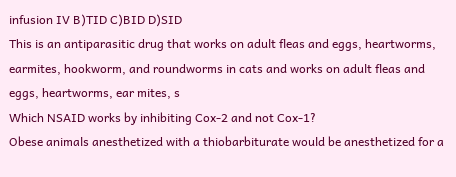infusion IV B)TID C)BID D)SID
This is an antiparasitic drug that works on adult fleas and eggs, heartworms, earmites, hookworm, and roundworms in cats and works on adult fleas and eggs, heartworms, ear mites, s
Which NSAID works by inhibiting Cox-2 and not Cox-1?
Obese animals anesthetized with a thiobarbiturate would be anesthetized for a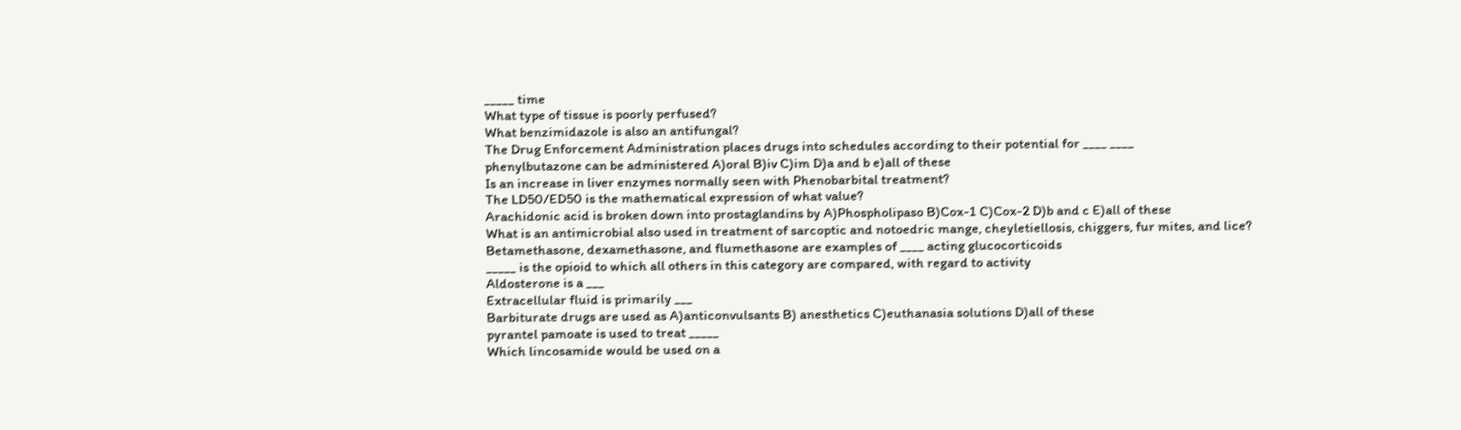_____ time
What type of tissue is poorly perfused?
What benzimidazole is also an antifungal?
The Drug Enforcement Administration places drugs into schedules according to their potential for ____ ____
phenylbutazone can be administered A)oral B)iv C)im D)a and b e)all of these
Is an increase in liver enzymes normally seen with Phenobarbital treatment?
The LD50/ED50 is the mathematical expression of what value?
Arachidonic acid is broken down into prostaglandins by A)Phospholipaso B)Cox-1 C)Cox-2 D)b and c E)all of these
What is an antimicrobial also used in treatment of sarcoptic and notoedric mange, cheyletiellosis, chiggers, fur mites, and lice?
Betamethasone, dexamethasone, and flumethasone are examples of ____ acting glucocorticoids
_____ is the opioid to which all others in this category are compared, with regard to activity
Aldosterone is a ___
Extracellular fluid is primarily ___
Barbiturate drugs are used as A)anticonvulsants B) anesthetics C)euthanasia solutions D)all of these
pyrantel pamoate is used to treat _____
Which lincosamide would be used on a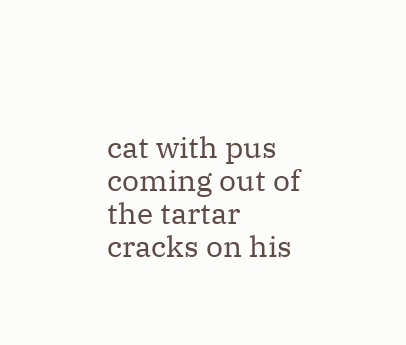cat with pus coming out of the tartar cracks on his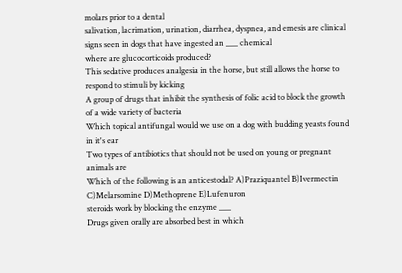molars prior to a dental
salivation, lacrimation, urination, diarrhea, dyspnea, and emesis are clinical signs seen in dogs that have ingested an ___ chemical
where are glucocorticoids produced?
This sedative produces analgesia in the horse, but still allows the horse to respond to stimuli by kicking
A group of drugs that inhibit the synthesis of folic acid to block the growth of a wide variety of bacteria
Which topical antifungal would we use on a dog with budding yeasts found in it's ear
Two types of antibiotics that should not be used on young or pregnant animals are
Which of the following is an anticestodal? A)Praziquantel B)Ivermectin C)Melarsomine D)Methoprene E)Lufenuron
steroids work by blocking the enzyme ___
Drugs given orally are absorbed best in which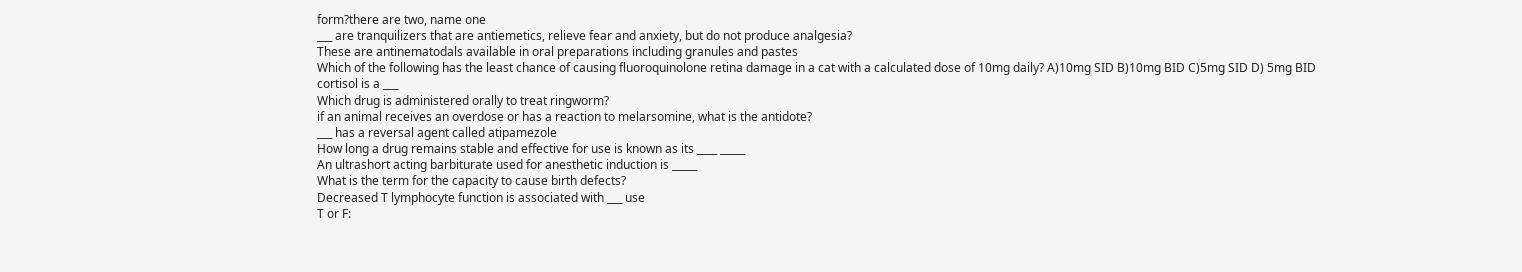form?there are two, name one
___ are tranquilizers that are antiemetics, relieve fear and anxiety, but do not produce analgesia?
These are antinematodals available in oral preparations including granules and pastes
Which of the following has the least chance of causing fluoroquinolone retina damage in a cat with a calculated dose of 10mg daily? A)10mg SID B)10mg BID C)5mg SID D) 5mg BID
cortisol is a ___
Which drug is administered orally to treat ringworm?
if an animal receives an overdose or has a reaction to melarsomine, what is the antidote?
___ has a reversal agent called atipamezole
How long a drug remains stable and effective for use is known as its ____ _____
An ultrashort acting barbiturate used for anesthetic induction is _____
What is the term for the capacity to cause birth defects?
Decreased T lymphocyte function is associated with ___ use
T or F: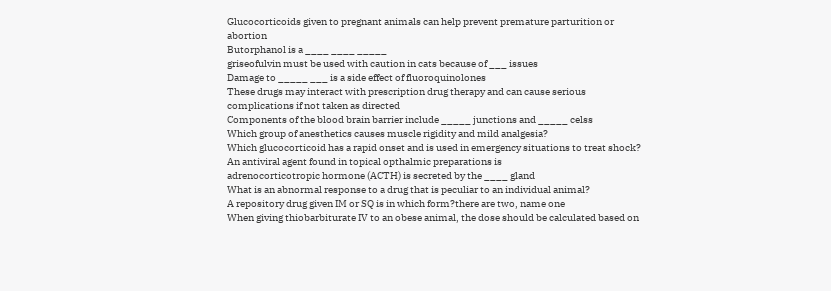Glucocorticoids given to pregnant animals can help prevent premature parturition or abortion
Butorphanol is a ____ ____ _____
griseofulvin must be used with caution in cats because of ___ issues
Damage to _____ ___ is a side effect of fluoroquinolones
These drugs may interact with prescription drug therapy and can cause serious complications if not taken as directed
Components of the blood brain barrier include _____ junctions and _____ celss
Which group of anesthetics causes muscle rigidity and mild analgesia?
Which glucocorticoid has a rapid onset and is used in emergency situations to treat shock?
An antiviral agent found in topical opthalmic preparations is
adrenocorticotropic hormone (ACTH) is secreted by the ____ gland
What is an abnormal response to a drug that is peculiar to an individual animal?
A repository drug given IM or SQ is in which form?there are two, name one
When giving thiobarbiturate IV to an obese animal, the dose should be calculated based on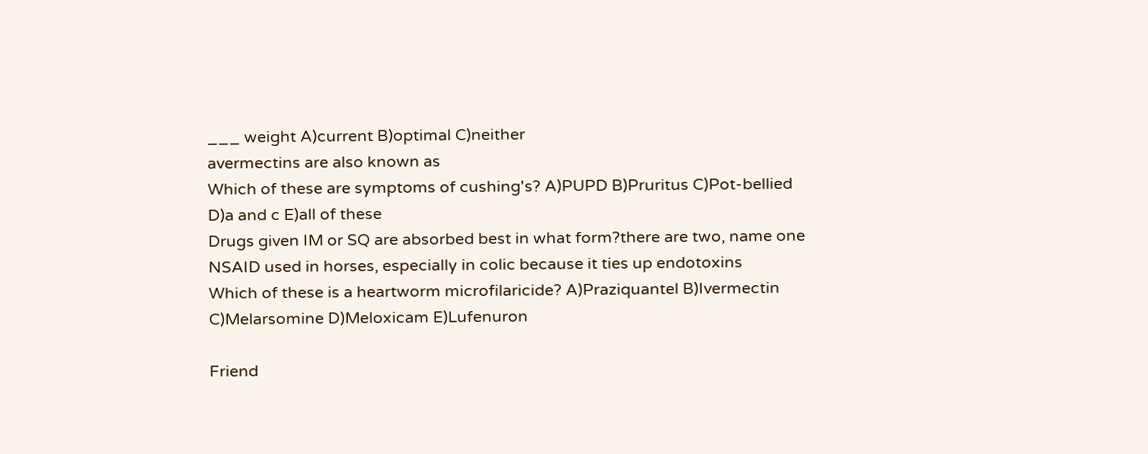___ weight A)current B)optimal C)neither
avermectins are also known as
Which of these are symptoms of cushing's? A)PUPD B)Pruritus C)Pot-bellied D)a and c E)all of these
Drugs given IM or SQ are absorbed best in what form?there are two, name one
NSAID used in horses, especially in colic because it ties up endotoxins
Which of these is a heartworm microfilaricide? A)Praziquantel B)Ivermectin C)Melarsomine D)Meloxicam E)Lufenuron

Friend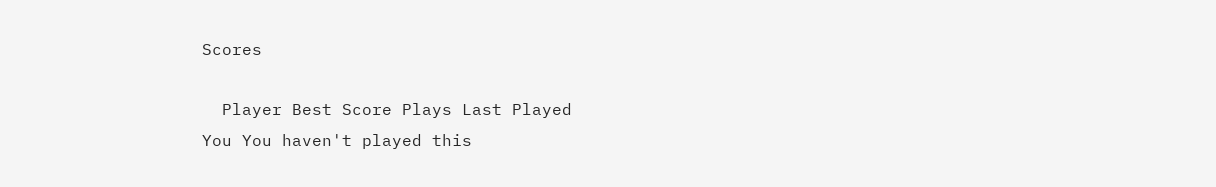Scores

  Player Best Score Plays Last Played
You You haven't played this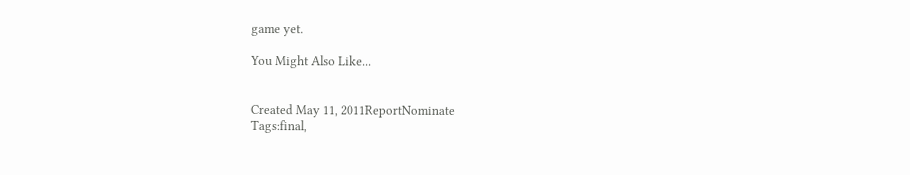game yet.

You Might Also Like...


Created May 11, 2011ReportNominate
Tags:final,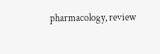pharmacology, review